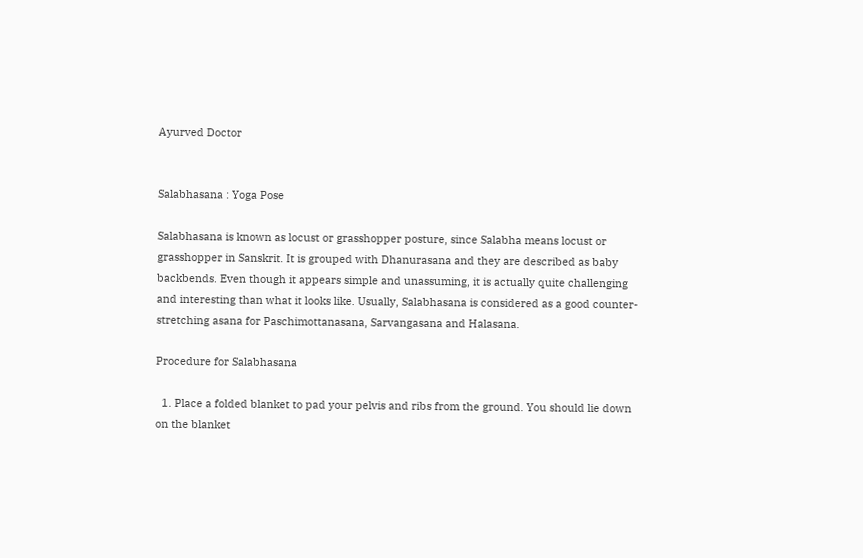Ayurved Doctor


Salabhasana : Yoga Pose

Salabhasana is known as locust or grasshopper posture, since Salabha means locust or grasshopper in Sanskrit. It is grouped with Dhanurasana and they are described as baby backbends. Even though it appears simple and unassuming, it is actually quite challenging and interesting than what it looks like. Usually, Salabhasana is considered as a good counter-stretching asana for Paschimottanasana, Sarvangasana and Halasana.

Procedure for Salabhasana

  1. Place a folded blanket to pad your pelvis and ribs from the ground. You should lie down on the blanket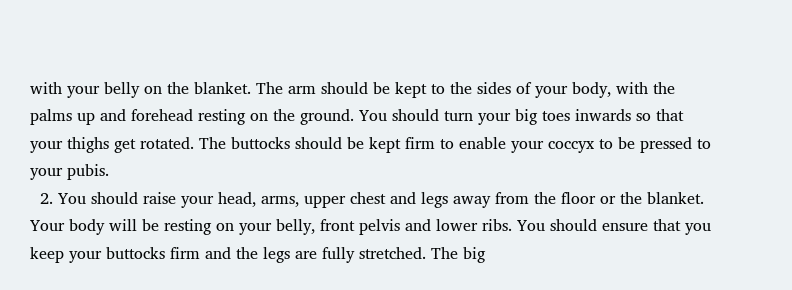with your belly on the blanket. The arm should be kept to the sides of your body, with the palms up and forehead resting on the ground. You should turn your big toes inwards so that your thighs get rotated. The buttocks should be kept firm to enable your coccyx to be pressed to your pubis.
  2. You should raise your head, arms, upper chest and legs away from the floor or the blanket. Your body will be resting on your belly, front pelvis and lower ribs. You should ensure that you keep your buttocks firm and the legs are fully stretched. The big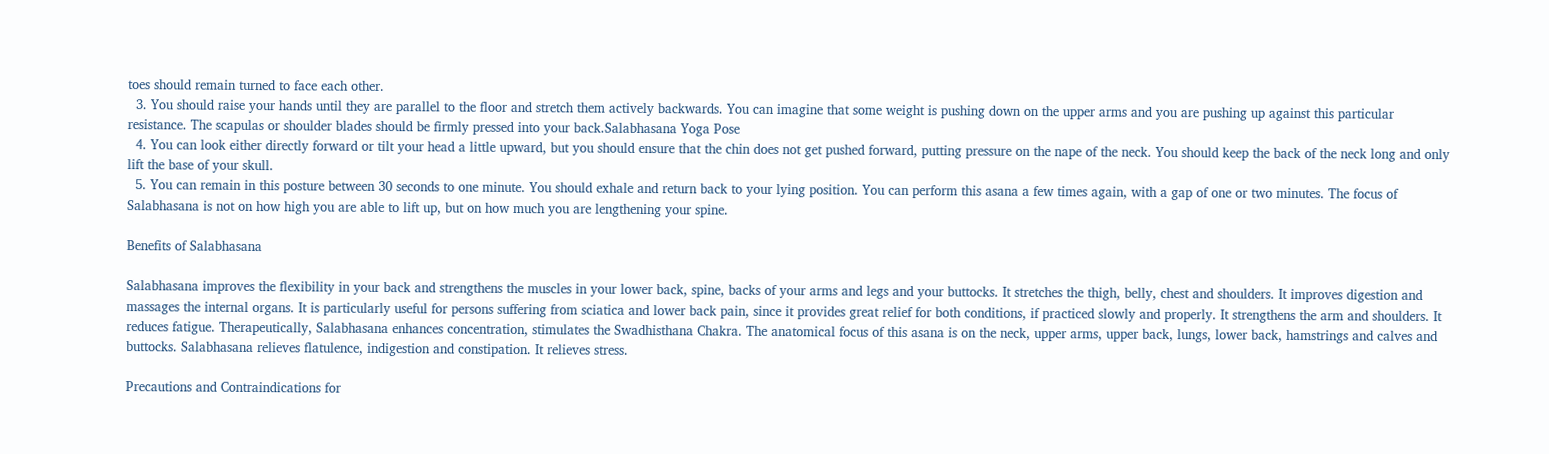toes should remain turned to face each other.
  3. You should raise your hands until they are parallel to the floor and stretch them actively backwards. You can imagine that some weight is pushing down on the upper arms and you are pushing up against this particular resistance. The scapulas or shoulder blades should be firmly pressed into your back.Salabhasana Yoga Pose
  4. You can look either directly forward or tilt your head a little upward, but you should ensure that the chin does not get pushed forward, putting pressure on the nape of the neck. You should keep the back of the neck long and only lift the base of your skull.
  5. You can remain in this posture between 30 seconds to one minute. You should exhale and return back to your lying position. You can perform this asana a few times again, with a gap of one or two minutes. The focus of Salabhasana is not on how high you are able to lift up, but on how much you are lengthening your spine.

Benefits of Salabhasana

Salabhasana improves the flexibility in your back and strengthens the muscles in your lower back, spine, backs of your arms and legs and your buttocks. It stretches the thigh, belly, chest and shoulders. It improves digestion and massages the internal organs. It is particularly useful for persons suffering from sciatica and lower back pain, since it provides great relief for both conditions, if practiced slowly and properly. It strengthens the arm and shoulders. It reduces fatigue. Therapeutically, Salabhasana enhances concentration, stimulates the Swadhisthana Chakra. The anatomical focus of this asana is on the neck, upper arms, upper back, lungs, lower back, hamstrings and calves and buttocks. Salabhasana relieves flatulence, indigestion and constipation. It relieves stress.

Precautions and Contraindications for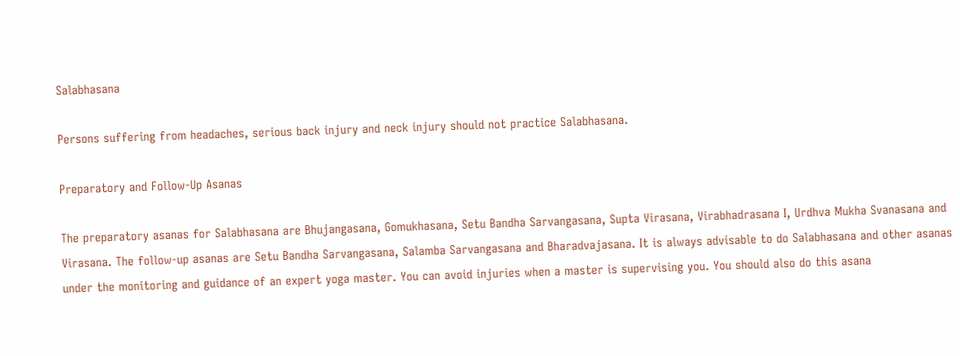Salabhasana

Persons suffering from headaches, serious back injury and neck injury should not practice Salabhasana.

Preparatory and Follow-Up Asanas

The preparatory asanas for Salabhasana are Bhujangasana, Gomukhasana, Setu Bandha Sarvangasana, Supta Virasana, Virabhadrasana I, Urdhva Mukha Svanasana and Virasana. The follow-up asanas are Setu Bandha Sarvangasana, Salamba Sarvangasana and Bharadvajasana. It is always advisable to do Salabhasana and other asanas under the monitoring and guidance of an expert yoga master. You can avoid injuries when a master is supervising you. You should also do this asana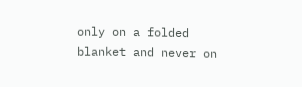only on a folded blanket and never on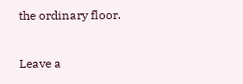the ordinary floor.

Leave a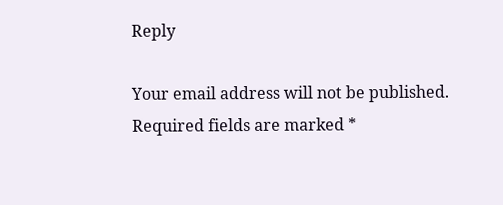Reply

Your email address will not be published. Required fields are marked *